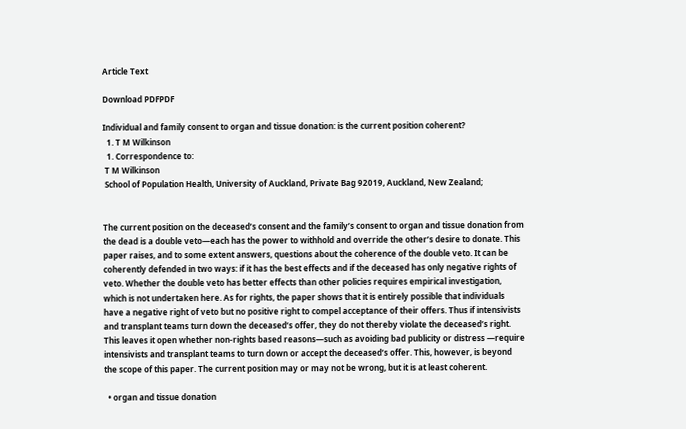Article Text

Download PDFPDF

Individual and family consent to organ and tissue donation: is the current position coherent?
  1. T M Wilkinson
  1. Correspondence to:
 T M Wilkinson
 School of Population Health, University of Auckland, Private Bag 92019, Auckland, New Zealand;


The current position on the deceased’s consent and the family’s consent to organ and tissue donation from the dead is a double veto—each has the power to withhold and override the other’s desire to donate. This paper raises, and to some extent answers, questions about the coherence of the double veto. It can be coherently defended in two ways: if it has the best effects and if the deceased has only negative rights of veto. Whether the double veto has better effects than other policies requires empirical investigation, which is not undertaken here. As for rights, the paper shows that it is entirely possible that individuals have a negative right of veto but no positive right to compel acceptance of their offers. Thus if intensivists and transplant teams turn down the deceased’s offer, they do not thereby violate the deceased’s right. This leaves it open whether non-rights based reasons—such as avoiding bad publicity or distress —require intensivists and transplant teams to turn down or accept the deceased’s offer. This, however, is beyond the scope of this paper. The current position may or may not be wrong, but it is at least coherent.

  • organ and tissue donation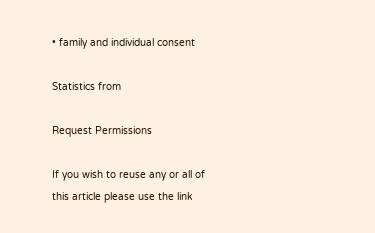• family and individual consent

Statistics from

Request Permissions

If you wish to reuse any or all of this article please use the link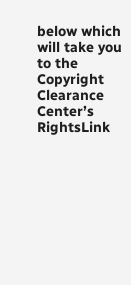below which will take you to the Copyright Clearance Center’s RightsLink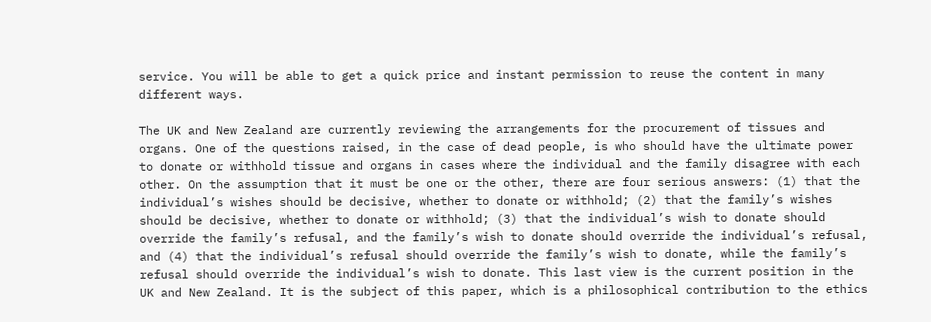service. You will be able to get a quick price and instant permission to reuse the content in many different ways.

The UK and New Zealand are currently reviewing the arrangements for the procurement of tissues and organs. One of the questions raised, in the case of dead people, is who should have the ultimate power to donate or withhold tissue and organs in cases where the individual and the family disagree with each other. On the assumption that it must be one or the other, there are four serious answers: (1) that the individual’s wishes should be decisive, whether to donate or withhold; (2) that the family’s wishes should be decisive, whether to donate or withhold; (3) that the individual’s wish to donate should override the family’s refusal, and the family’s wish to donate should override the individual’s refusal, and (4) that the individual’s refusal should override the family’s wish to donate, while the family’s refusal should override the individual’s wish to donate. This last view is the current position in the UK and New Zealand. It is the subject of this paper, which is a philosophical contribution to the ethics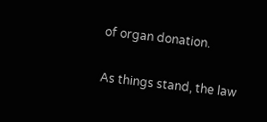of organ donation.

As things stand, the law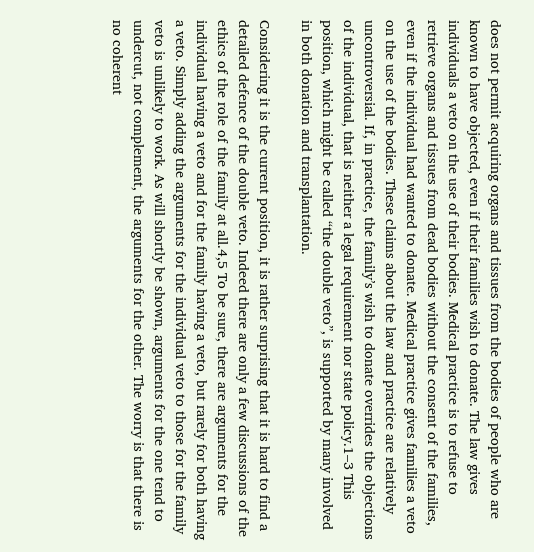does not permit acquiring organs and tissues from the bodies of people who are known to have objected, even if their families wish to donate. The law gives individuals a veto on the use of their bodies. Medical practice is to refuse to retrieve organs and tissues from dead bodies without the consent of the families, even if the individual had wanted to donate. Medical practice gives families a veto on the use of the bodies. These claims about the law and practice are relatively uncontroversial. If, in practice, the family’s wish to donate overrides the objections of the individual, that is neither a legal requirement nor state policy.1–3 This position, which might be called “the double veto”, is supported by many involved in both donation and transplantation.

Considering it is the current position, it is rather surprising that it is hard to find a detailed defence of the double veto. Indeed there are only a few discussions of the ethics of the role of the family at all.4,5 To be sure, there are arguments for the individual having a veto and for the family having a veto, but rarely for both having a veto. Simply adding the arguments for the individual veto to those for the family veto is unlikely to work. As will shortly be shown, arguments for the one tend to undercut, not complement, the arguments for the other. The worry is that there is no coherent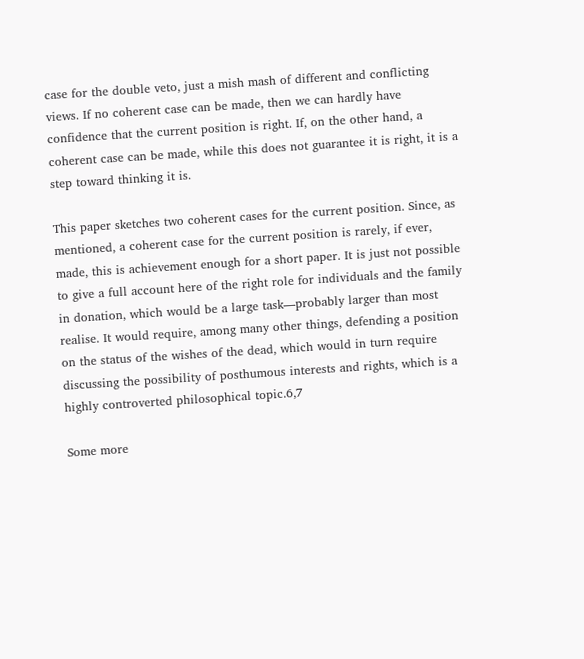case for the double veto, just a mish mash of different and conflicting views. If no coherent case can be made, then we can hardly have confidence that the current position is right. If, on the other hand, a coherent case can be made, while this does not guarantee it is right, it is a step toward thinking it is.

This paper sketches two coherent cases for the current position. Since, as mentioned, a coherent case for the current position is rarely, if ever, made, this is achievement enough for a short paper. It is just not possible to give a full account here of the right role for individuals and the family in donation, which would be a large task—probably larger than most realise. It would require, among many other things, defending a position on the status of the wishes of the dead, which would in turn require discussing the possibility of posthumous interests and rights, which is a highly controverted philosophical topic.6,7

Some more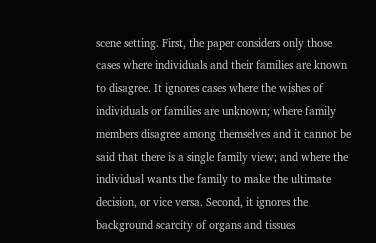scene setting. First, the paper considers only those cases where individuals and their families are known to disagree. It ignores cases where the wishes of individuals or families are unknown; where family members disagree among themselves and it cannot be said that there is a single family view; and where the individual wants the family to make the ultimate decision, or vice versa. Second, it ignores the background scarcity of organs and tissues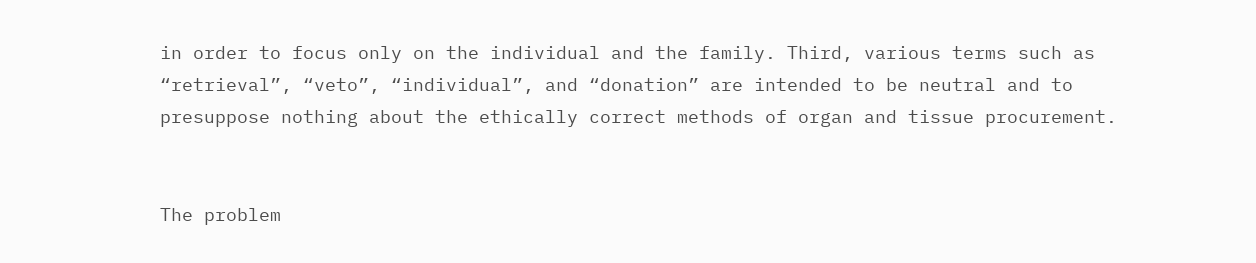in order to focus only on the individual and the family. Third, various terms such as “retrieval”, “veto”, “individual”, and “donation” are intended to be neutral and to presuppose nothing about the ethically correct methods of organ and tissue procurement.


The problem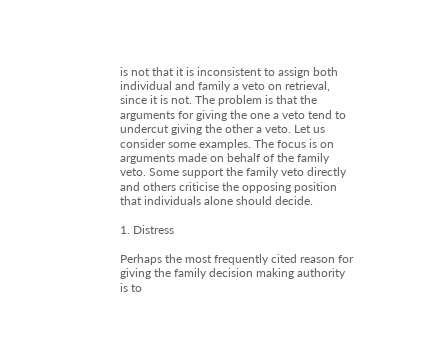is not that it is inconsistent to assign both individual and family a veto on retrieval, since it is not. The problem is that the arguments for giving the one a veto tend to undercut giving the other a veto. Let us consider some examples. The focus is on arguments made on behalf of the family veto. Some support the family veto directly and others criticise the opposing position that individuals alone should decide.

1. Distress

Perhaps the most frequently cited reason for giving the family decision making authority is to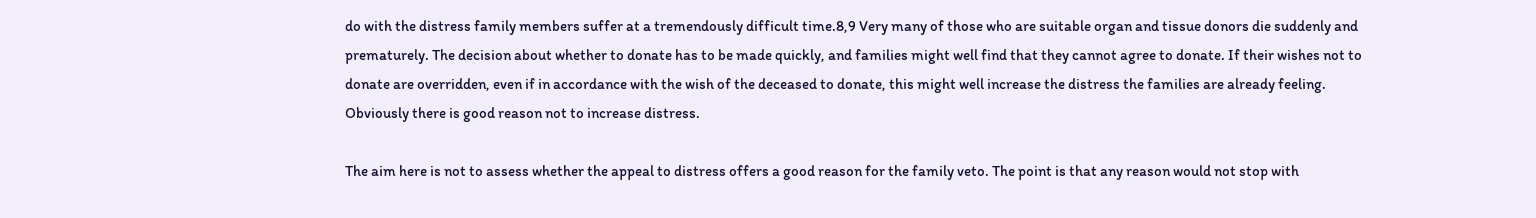do with the distress family members suffer at a tremendously difficult time.8,9 Very many of those who are suitable organ and tissue donors die suddenly and prematurely. The decision about whether to donate has to be made quickly, and families might well find that they cannot agree to donate. If their wishes not to donate are overridden, even if in accordance with the wish of the deceased to donate, this might well increase the distress the families are already feeling. Obviously there is good reason not to increase distress.

The aim here is not to assess whether the appeal to distress offers a good reason for the family veto. The point is that any reason would not stop with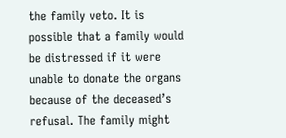the family veto. It is possible that a family would be distressed if it were unable to donate the organs because of the deceased’s refusal. The family might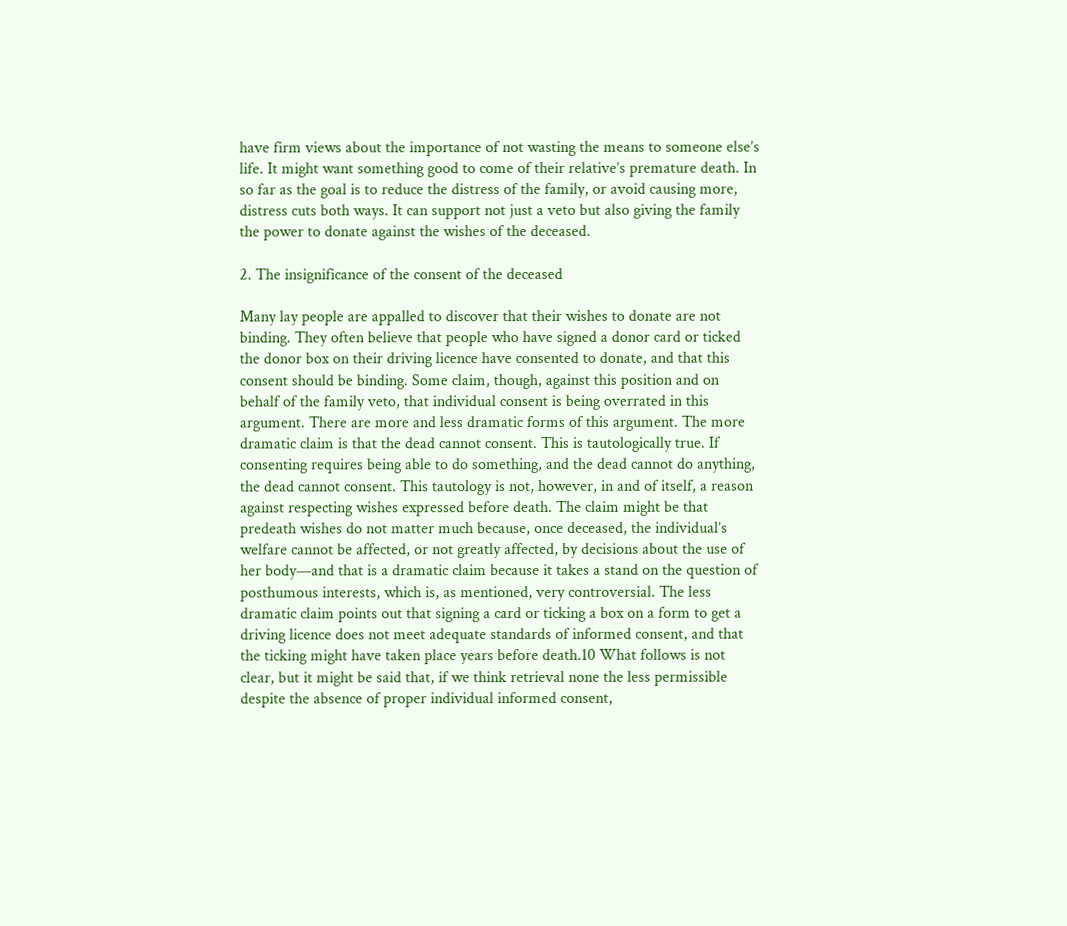have firm views about the importance of not wasting the means to someone else’s life. It might want something good to come of their relative’s premature death. In so far as the goal is to reduce the distress of the family, or avoid causing more, distress cuts both ways. It can support not just a veto but also giving the family the power to donate against the wishes of the deceased.

2. The insignificance of the consent of the deceased

Many lay people are appalled to discover that their wishes to donate are not binding. They often believe that people who have signed a donor card or ticked the donor box on their driving licence have consented to donate, and that this consent should be binding. Some claim, though, against this position and on behalf of the family veto, that individual consent is being overrated in this argument. There are more and less dramatic forms of this argument. The more dramatic claim is that the dead cannot consent. This is tautologically true. If consenting requires being able to do something, and the dead cannot do anything, the dead cannot consent. This tautology is not, however, in and of itself, a reason against respecting wishes expressed before death. The claim might be that predeath wishes do not matter much because, once deceased, the individual’s welfare cannot be affected, or not greatly affected, by decisions about the use of her body—and that is a dramatic claim because it takes a stand on the question of posthumous interests, which is, as mentioned, very controversial. The less dramatic claim points out that signing a card or ticking a box on a form to get a driving licence does not meet adequate standards of informed consent, and that the ticking might have taken place years before death.10 What follows is not clear, but it might be said that, if we think retrieval none the less permissible despite the absence of proper individual informed consent,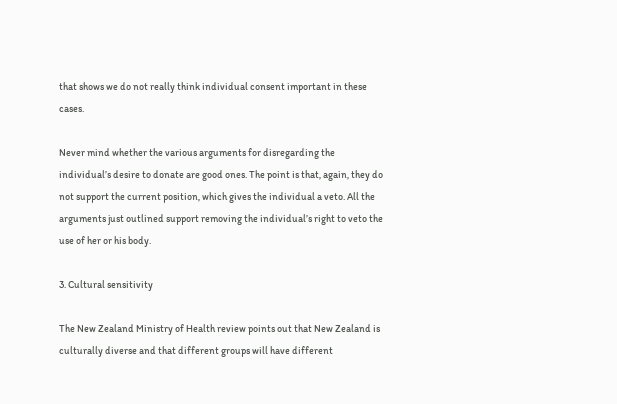that shows we do not really think individual consent important in these cases.

Never mind whether the various arguments for disregarding the individual’s desire to donate are good ones. The point is that, again, they do not support the current position, which gives the individual a veto. All the arguments just outlined support removing the individual’s right to veto the use of her or his body.

3. Cultural sensitivity

The New Zealand Ministry of Health review points out that New Zealand is culturally diverse and that different groups will have different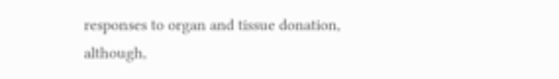responses to organ and tissue donation, although,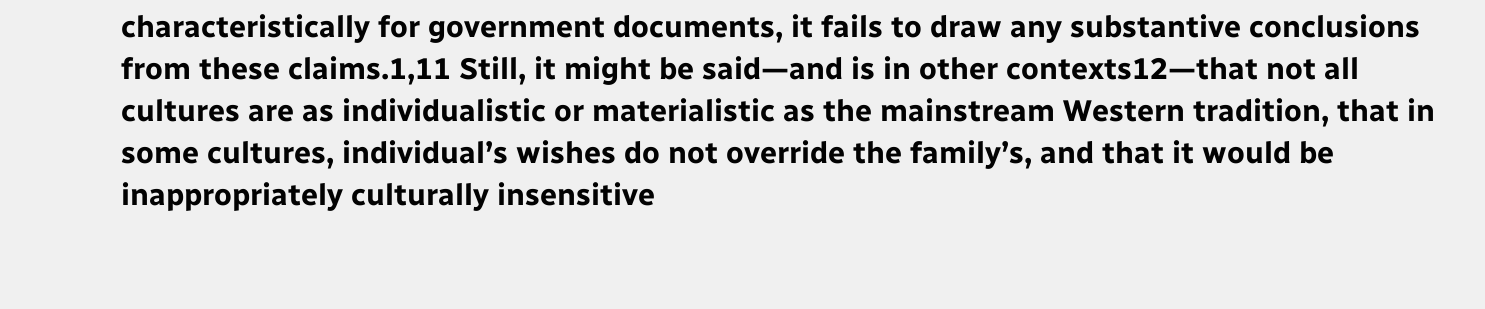characteristically for government documents, it fails to draw any substantive conclusions from these claims.1,11 Still, it might be said—and is in other contexts12—that not all cultures are as individualistic or materialistic as the mainstream Western tradition, that in some cultures, individual’s wishes do not override the family’s, and that it would be inappropriately culturally insensitive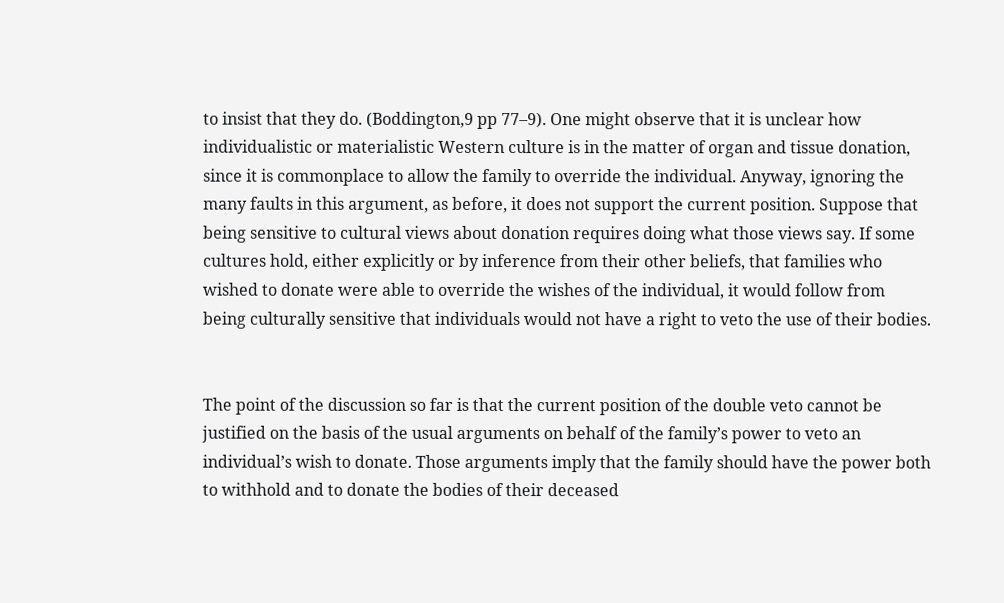to insist that they do. (Boddington,9 pp 77–9). One might observe that it is unclear how individualistic or materialistic Western culture is in the matter of organ and tissue donation, since it is commonplace to allow the family to override the individual. Anyway, ignoring the many faults in this argument, as before, it does not support the current position. Suppose that being sensitive to cultural views about donation requires doing what those views say. If some cultures hold, either explicitly or by inference from their other beliefs, that families who wished to donate were able to override the wishes of the individual, it would follow from being culturally sensitive that individuals would not have a right to veto the use of their bodies.


The point of the discussion so far is that the current position of the double veto cannot be justified on the basis of the usual arguments on behalf of the family’s power to veto an individual’s wish to donate. Those arguments imply that the family should have the power both to withhold and to donate the bodies of their deceased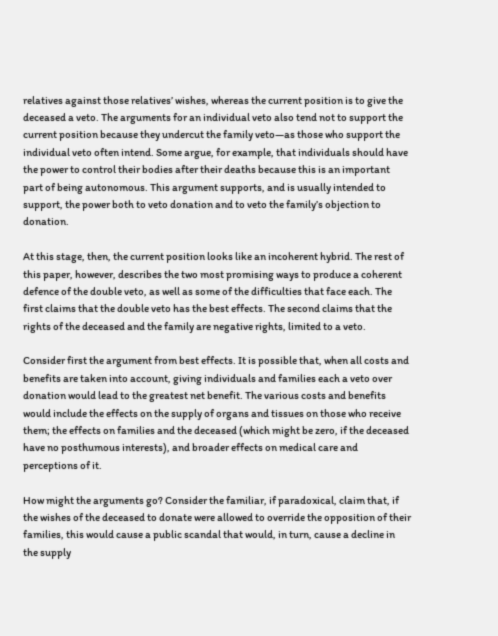relatives against those relatives’ wishes, whereas the current position is to give the deceased a veto. The arguments for an individual veto also tend not to support the current position because they undercut the family veto—as those who support the individual veto often intend. Some argue, for example, that individuals should have the power to control their bodies after their deaths because this is an important part of being autonomous. This argument supports, and is usually intended to support, the power both to veto donation and to veto the family’s objection to donation.

At this stage, then, the current position looks like an incoherent hybrid. The rest of this paper, however, describes the two most promising ways to produce a coherent defence of the double veto, as well as some of the difficulties that face each. The first claims that the double veto has the best effects. The second claims that the rights of the deceased and the family are negative rights, limited to a veto.

Consider first the argument from best effects. It is possible that, when all costs and benefits are taken into account, giving individuals and families each a veto over donation would lead to the greatest net benefit. The various costs and benefits would include the effects on the supply of organs and tissues on those who receive them; the effects on families and the deceased (which might be zero, if the deceased have no posthumous interests), and broader effects on medical care and perceptions of it.

How might the arguments go? Consider the familiar, if paradoxical, claim that, if the wishes of the deceased to donate were allowed to override the opposition of their families, this would cause a public scandal that would, in turn, cause a decline in the supply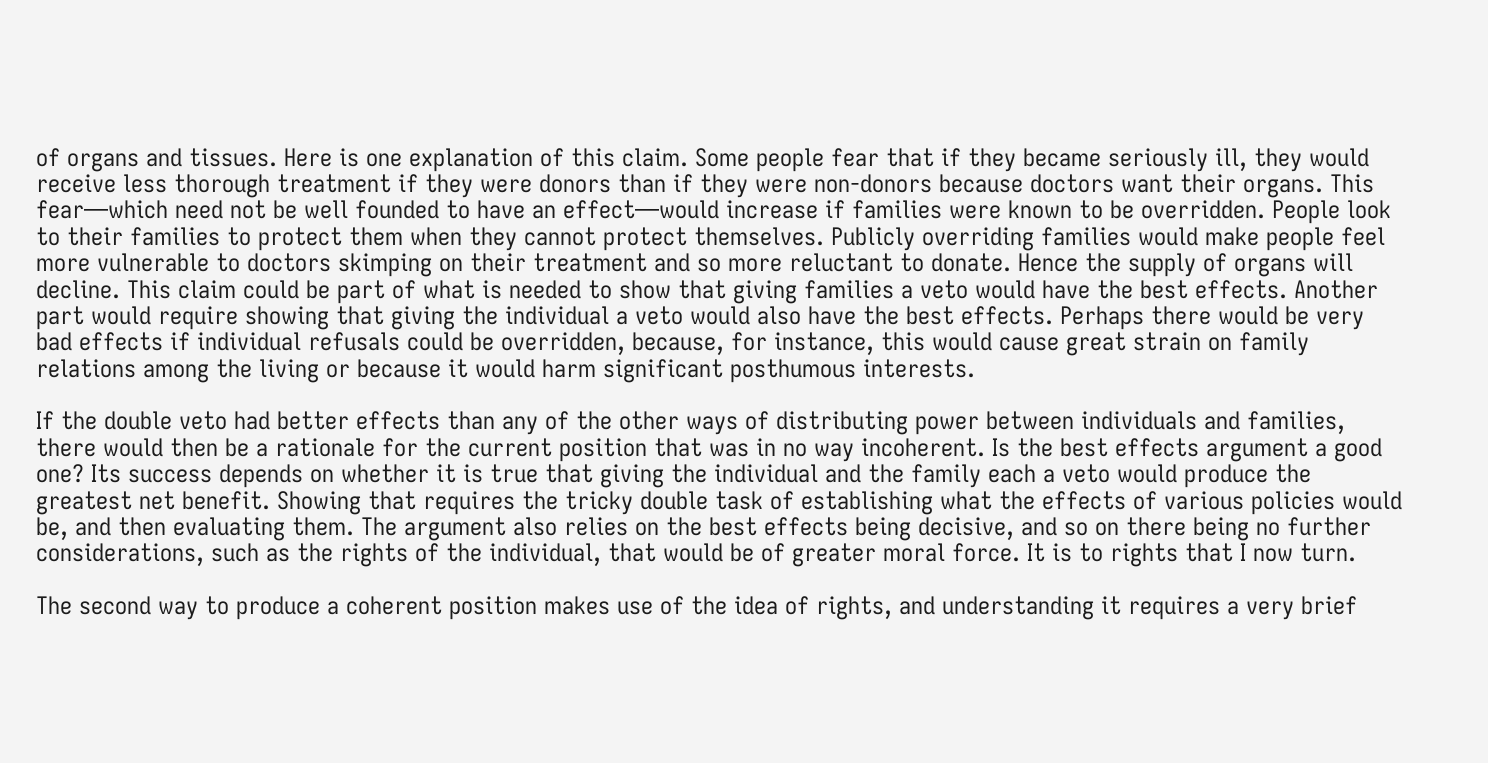of organs and tissues. Here is one explanation of this claim. Some people fear that if they became seriously ill, they would receive less thorough treatment if they were donors than if they were non-donors because doctors want their organs. This fear—which need not be well founded to have an effect—would increase if families were known to be overridden. People look to their families to protect them when they cannot protect themselves. Publicly overriding families would make people feel more vulnerable to doctors skimping on their treatment and so more reluctant to donate. Hence the supply of organs will decline. This claim could be part of what is needed to show that giving families a veto would have the best effects. Another part would require showing that giving the individual a veto would also have the best effects. Perhaps there would be very bad effects if individual refusals could be overridden, because, for instance, this would cause great strain on family relations among the living or because it would harm significant posthumous interests.

If the double veto had better effects than any of the other ways of distributing power between individuals and families, there would then be a rationale for the current position that was in no way incoherent. Is the best effects argument a good one? Its success depends on whether it is true that giving the individual and the family each a veto would produce the greatest net benefit. Showing that requires the tricky double task of establishing what the effects of various policies would be, and then evaluating them. The argument also relies on the best effects being decisive, and so on there being no further considerations, such as the rights of the individual, that would be of greater moral force. It is to rights that I now turn.

The second way to produce a coherent position makes use of the idea of rights, and understanding it requires a very brief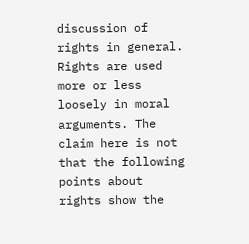discussion of rights in general. Rights are used more or less loosely in moral arguments. The claim here is not that the following points about rights show the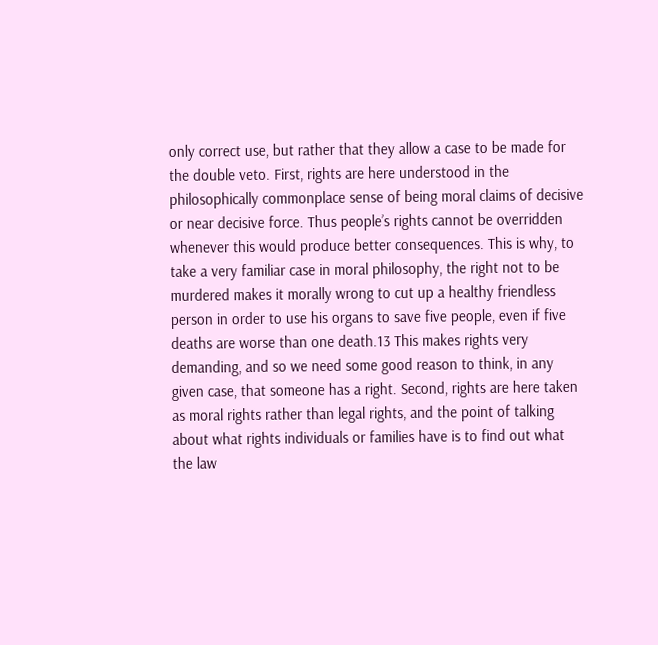only correct use, but rather that they allow a case to be made for the double veto. First, rights are here understood in the philosophically commonplace sense of being moral claims of decisive or near decisive force. Thus people’s rights cannot be overridden whenever this would produce better consequences. This is why, to take a very familiar case in moral philosophy, the right not to be murdered makes it morally wrong to cut up a healthy friendless person in order to use his organs to save five people, even if five deaths are worse than one death.13 This makes rights very demanding, and so we need some good reason to think, in any given case, that someone has a right. Second, rights are here taken as moral rights rather than legal rights, and the point of talking about what rights individuals or families have is to find out what the law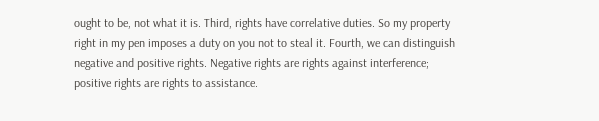ought to be, not what it is. Third, rights have correlative duties. So my property right in my pen imposes a duty on you not to steal it. Fourth, we can distinguish negative and positive rights. Negative rights are rights against interference; positive rights are rights to assistance.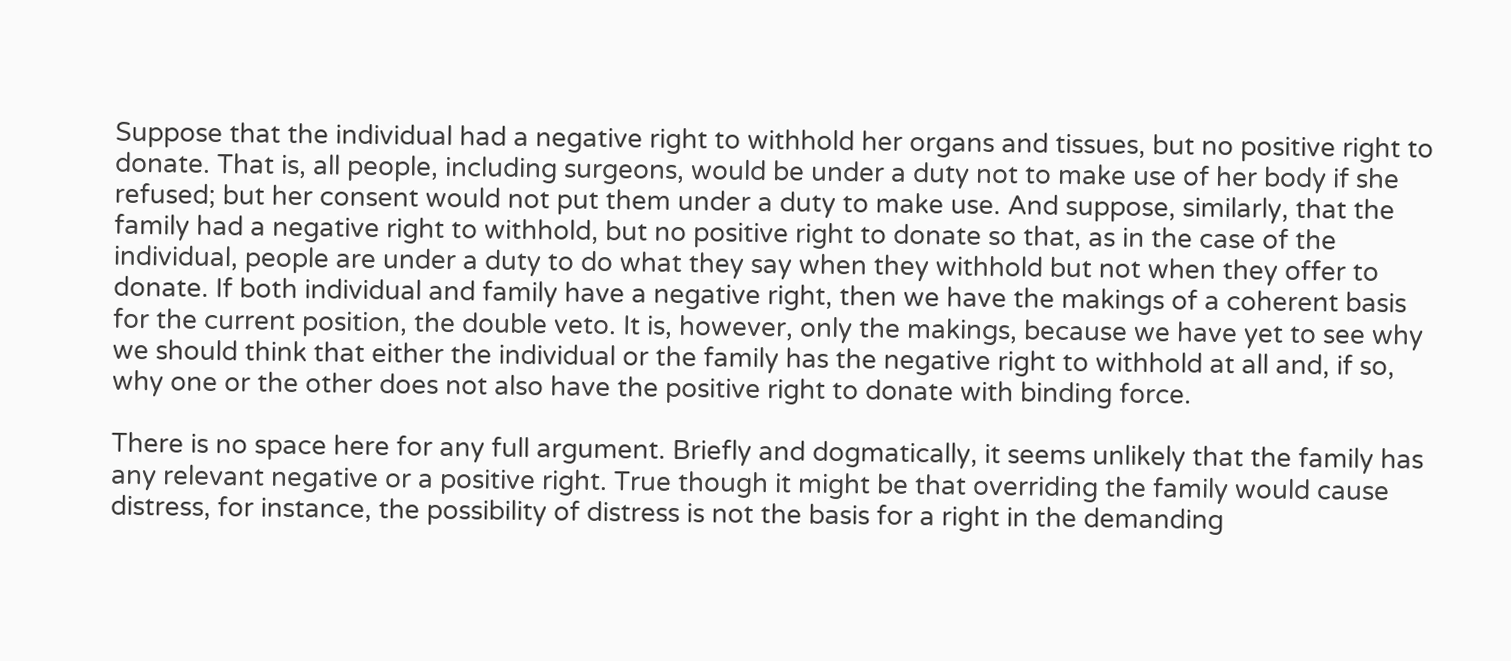Suppose that the individual had a negative right to withhold her organs and tissues, but no positive right to donate. That is, all people, including surgeons, would be under a duty not to make use of her body if she refused; but her consent would not put them under a duty to make use. And suppose, similarly, that the family had a negative right to withhold, but no positive right to donate so that, as in the case of the individual, people are under a duty to do what they say when they withhold but not when they offer to donate. If both individual and family have a negative right, then we have the makings of a coherent basis for the current position, the double veto. It is, however, only the makings, because we have yet to see why we should think that either the individual or the family has the negative right to withhold at all and, if so, why one or the other does not also have the positive right to donate with binding force.

There is no space here for any full argument. Briefly and dogmatically, it seems unlikely that the family has any relevant negative or a positive right. True though it might be that overriding the family would cause distress, for instance, the possibility of distress is not the basis for a right in the demanding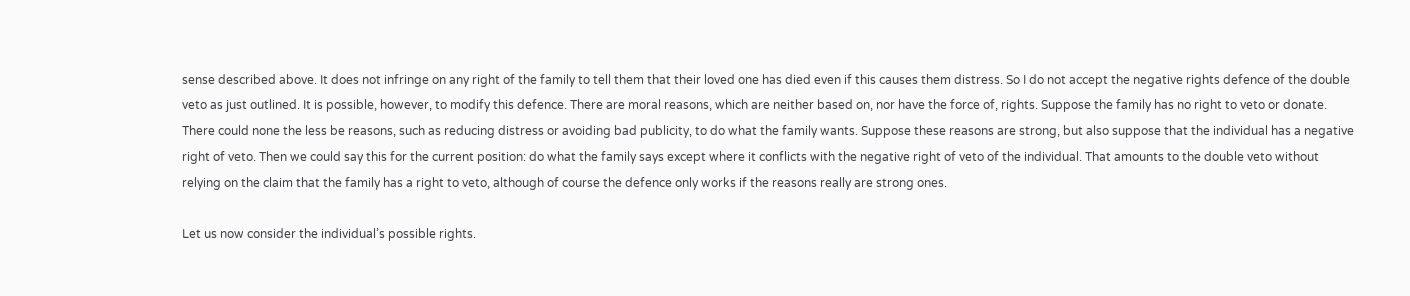sense described above. It does not infringe on any right of the family to tell them that their loved one has died even if this causes them distress. So I do not accept the negative rights defence of the double veto as just outlined. It is possible, however, to modify this defence. There are moral reasons, which are neither based on, nor have the force of, rights. Suppose the family has no right to veto or donate. There could none the less be reasons, such as reducing distress or avoiding bad publicity, to do what the family wants. Suppose these reasons are strong, but also suppose that the individual has a negative right of veto. Then we could say this for the current position: do what the family says except where it conflicts with the negative right of veto of the individual. That amounts to the double veto without relying on the claim that the family has a right to veto, although of course the defence only works if the reasons really are strong ones.

Let us now consider the individual’s possible rights.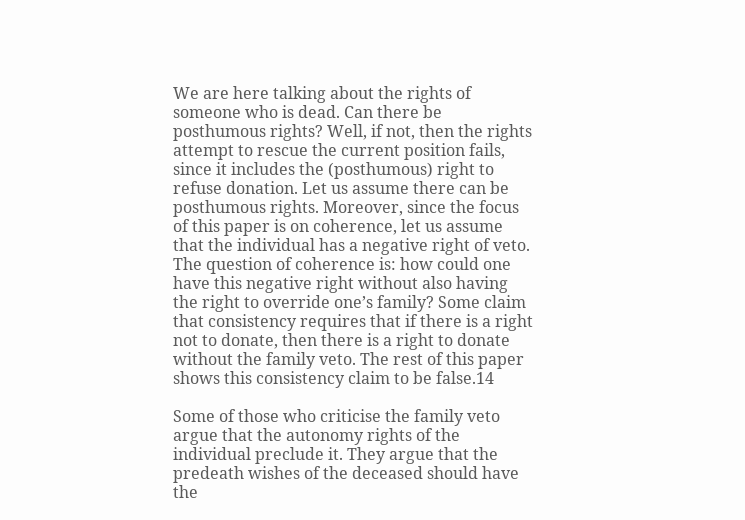We are here talking about the rights of someone who is dead. Can there be posthumous rights? Well, if not, then the rights attempt to rescue the current position fails, since it includes the (posthumous) right to refuse donation. Let us assume there can be posthumous rights. Moreover, since the focus of this paper is on coherence, let us assume that the individual has a negative right of veto. The question of coherence is: how could one have this negative right without also having the right to override one’s family? Some claim that consistency requires that if there is a right not to donate, then there is a right to donate without the family veto. The rest of this paper shows this consistency claim to be false.14

Some of those who criticise the family veto argue that the autonomy rights of the individual preclude it. They argue that the predeath wishes of the deceased should have the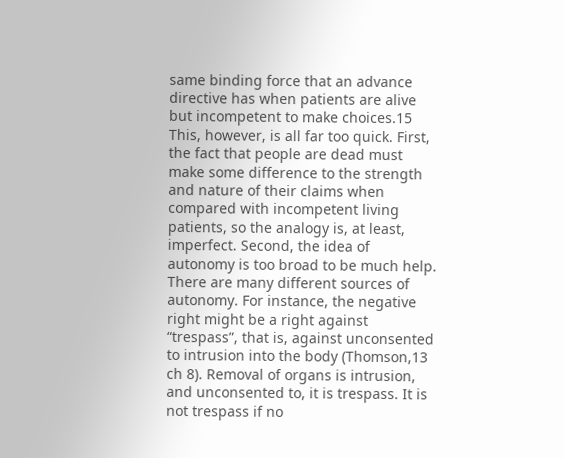same binding force that an advance directive has when patients are alive but incompetent to make choices.15 This, however, is all far too quick. First, the fact that people are dead must make some difference to the strength and nature of their claims when compared with incompetent living patients, so the analogy is, at least, imperfect. Second, the idea of autonomy is too broad to be much help. There are many different sources of autonomy. For instance, the negative right might be a right against “trespass”, that is, against unconsented to intrusion into the body (Thomson,13 ch 8). Removal of organs is intrusion, and unconsented to, it is trespass. It is not trespass if no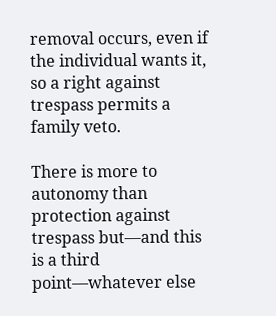removal occurs, even if the individual wants it, so a right against trespass permits a family veto.

There is more to autonomy than protection against trespass but—and this is a third point—whatever else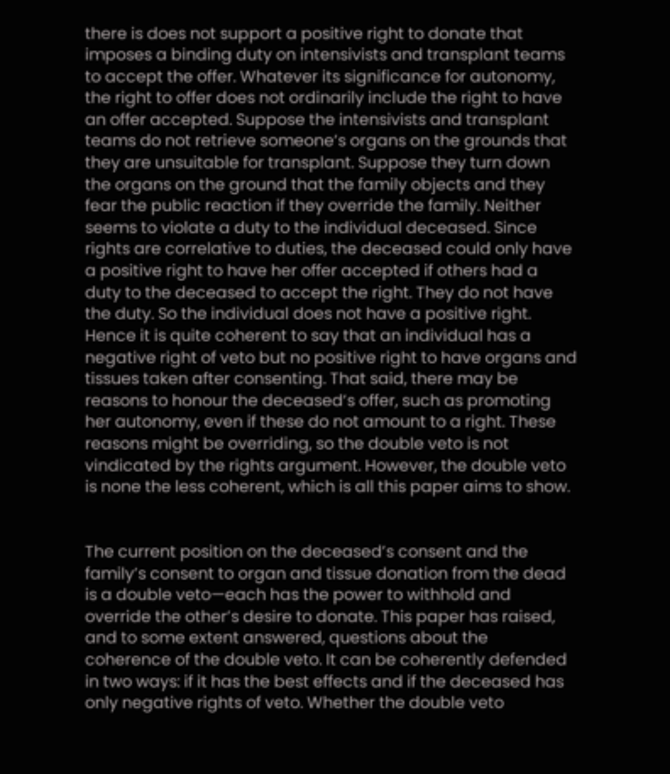there is does not support a positive right to donate that imposes a binding duty on intensivists and transplant teams to accept the offer. Whatever its significance for autonomy, the right to offer does not ordinarily include the right to have an offer accepted. Suppose the intensivists and transplant teams do not retrieve someone’s organs on the grounds that they are unsuitable for transplant. Suppose they turn down the organs on the ground that the family objects and they fear the public reaction if they override the family. Neither seems to violate a duty to the individual deceased. Since rights are correlative to duties, the deceased could only have a positive right to have her offer accepted if others had a duty to the deceased to accept the right. They do not have the duty. So the individual does not have a positive right. Hence it is quite coherent to say that an individual has a negative right of veto but no positive right to have organs and tissues taken after consenting. That said, there may be reasons to honour the deceased’s offer, such as promoting her autonomy, even if these do not amount to a right. These reasons might be overriding, so the double veto is not vindicated by the rights argument. However, the double veto is none the less coherent, which is all this paper aims to show.


The current position on the deceased’s consent and the family’s consent to organ and tissue donation from the dead is a double veto—each has the power to withhold and override the other’s desire to donate. This paper has raised, and to some extent answered, questions about the coherence of the double veto. It can be coherently defended in two ways: if it has the best effects and if the deceased has only negative rights of veto. Whether the double veto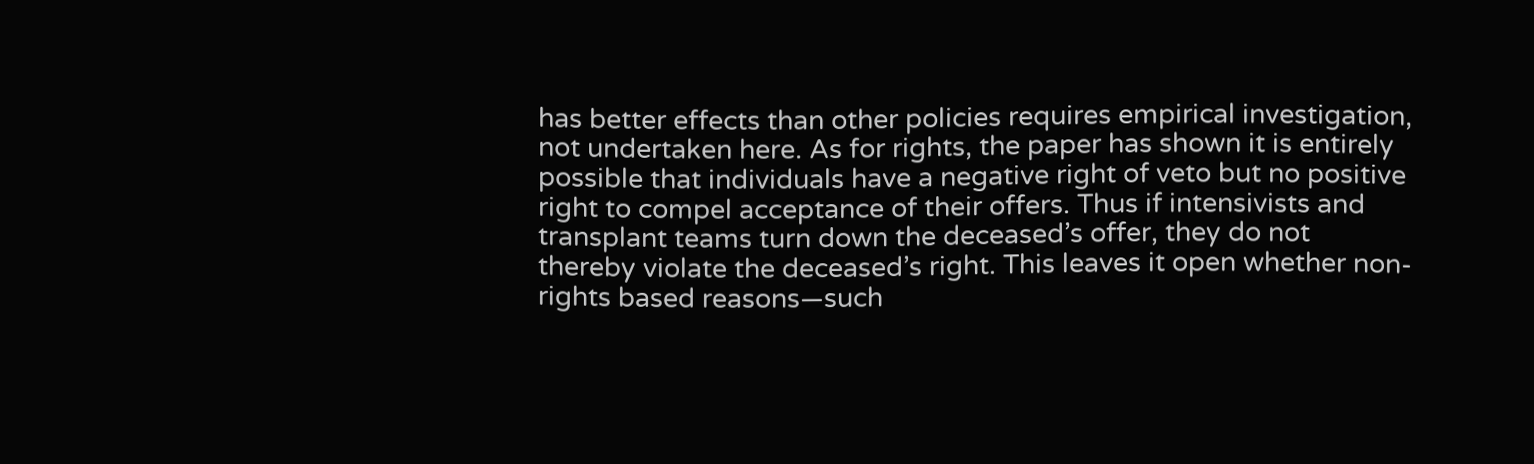has better effects than other policies requires empirical investigation, not undertaken here. As for rights, the paper has shown it is entirely possible that individuals have a negative right of veto but no positive right to compel acceptance of their offers. Thus if intensivists and transplant teams turn down the deceased’s offer, they do not thereby violate the deceased’s right. This leaves it open whether non-rights based reasons—such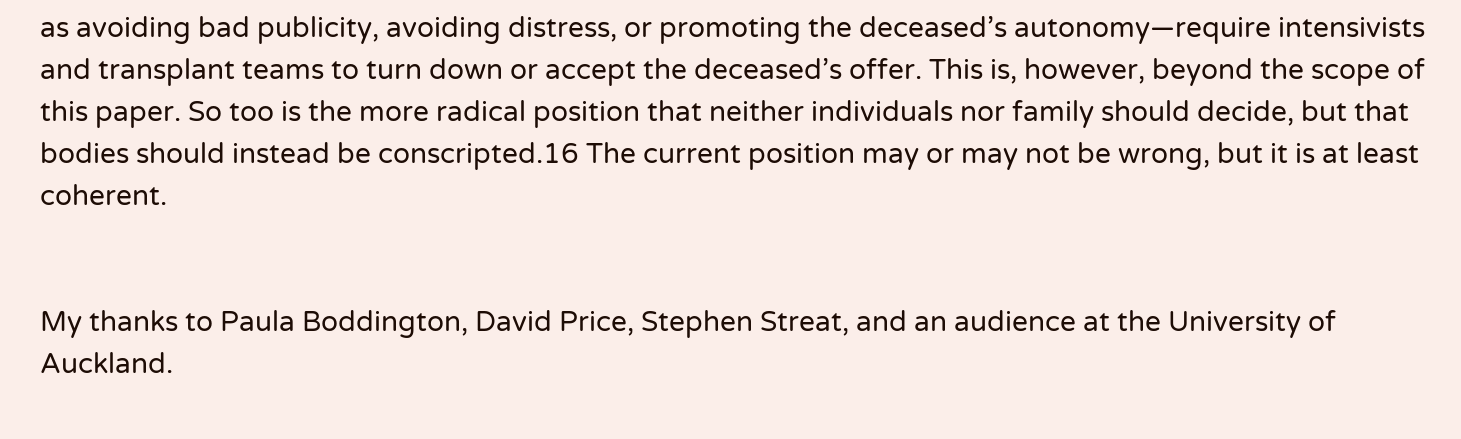as avoiding bad publicity, avoiding distress, or promoting the deceased’s autonomy—require intensivists and transplant teams to turn down or accept the deceased’s offer. This is, however, beyond the scope of this paper. So too is the more radical position that neither individuals nor family should decide, but that bodies should instead be conscripted.16 The current position may or may not be wrong, but it is at least coherent.


My thanks to Paula Boddington, David Price, Stephen Streat, and an audience at the University of Auckland.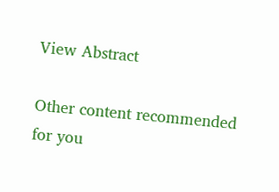View Abstract

Other content recommended for you